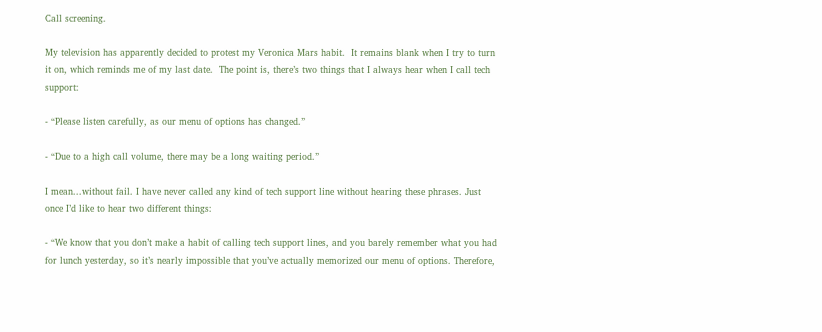Call screening.

My television has apparently decided to protest my Veronica Mars habit.  It remains blank when I try to turn it on, which reminds me of my last date.  The point is, there’s two things that I always hear when I call tech support:

- “Please listen carefully, as our menu of options has changed.”

- “Due to a high call volume, there may be a long waiting period.”

I mean...without fail. I have never called any kind of tech support line without hearing these phrases. Just once I’d like to hear two different things:

- “We know that you don’t make a habit of calling tech support lines, and you barely remember what you had for lunch yesterday, so it’s nearly impossible that you’ve actually memorized our menu of options. Therefore,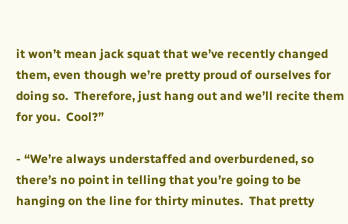it won’t mean jack squat that we’ve recently changed them, even though we’re pretty proud of ourselves for doing so.  Therefore, just hang out and we’ll recite them for you.  Cool?”

- “We’re always understaffed and overburdened, so there’s no point in telling that you’re going to be hanging on the line for thirty minutes.  That pretty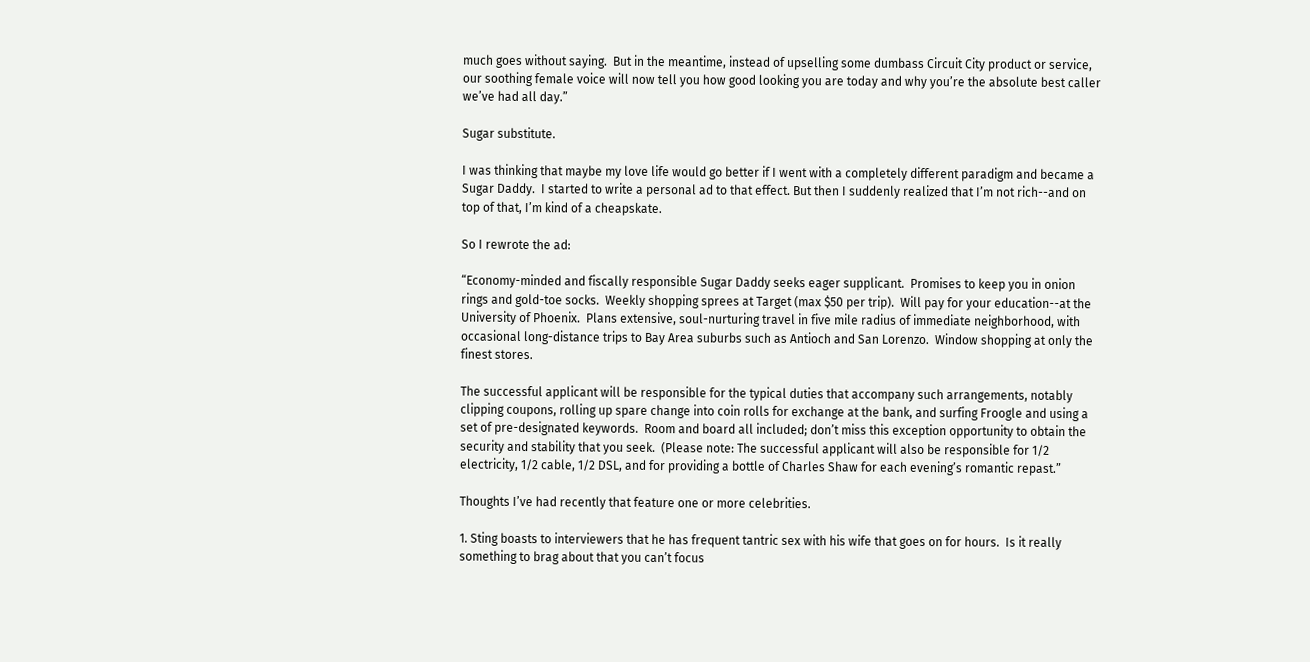much goes without saying.  But in the meantime, instead of upselling some dumbass Circuit City product or service, our soothing female voice will now tell you how good looking you are today and why you’re the absolute best caller we’ve had all day.”

Sugar substitute.

I was thinking that maybe my love life would go better if I went with a completely different paradigm and became a Sugar Daddy.  I started to write a personal ad to that effect. But then I suddenly realized that I’m not rich--and on top of that, I’m kind of a cheapskate.

So I rewrote the ad:

“Economy-minded and fiscally responsible Sugar Daddy seeks eager supplicant.  Promises to keep you in onion rings and gold-toe socks.  Weekly shopping sprees at Target (max $50 per trip).  Will pay for your education--at the University of Phoenix.  Plans extensive, soul-nurturing travel in five mile radius of immediate neighborhood, with occasional long-distance trips to Bay Area suburbs such as Antioch and San Lorenzo.  Window shopping at only the finest stores.

The successful applicant will be responsible for the typical duties that accompany such arrangements, notably clipping coupons, rolling up spare change into coin rolls for exchange at the bank, and surfing Froogle and using a set of pre-designated keywords.  Room and board all included; don’t miss this exception opportunity to obtain the security and stability that you seek.  (Please note: The successful applicant will also be responsible for 1/2 electricity, 1/2 cable, 1/2 DSL, and for providing a bottle of Charles Shaw for each evening’s romantic repast.”

Thoughts I’ve had recently that feature one or more celebrities.

1. Sting boasts to interviewers that he has frequent tantric sex with his wife that goes on for hours.  Is it really something to brag about that you can’t focus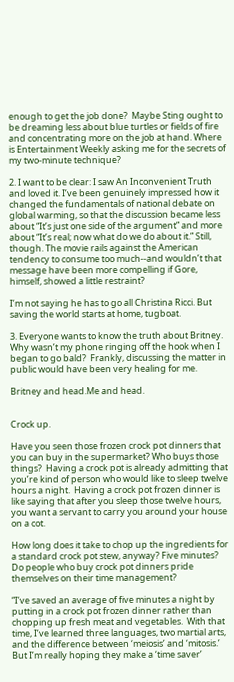enough to get the job done?  Maybe Sting ought to be dreaming less about blue turtles or fields of fire and concentrating more on the job at hand. Where is Entertainment Weekly asking me for the secrets of my two-minute technique?

2. I want to be clear: I saw An Inconvenient Truth and loved it. I’ve been genuinely impressed how it changed the fundamentals of national debate on global warming, so that the discussion became less about “It’s just one side of the argument” and more about “It’s real; now what do we do about it.” Still, though. The movie rails against the American tendency to consume too much--and wouldn’t that message have been more compelling if Gore, himself, showed a little restraint?

I’m not saying he has to go all Christina Ricci. But saving the world starts at home, tugboat.

3. Everyone wants to know the truth about Britney.  Why wasn’t my phone ringing off the hook when I began to go bald?  Frankly, discussing the matter in public would have been very healing for me.

Britney and head.Me and head.


Crock up.

Have you seen those frozen crock pot dinners that you can buy in the supermarket? Who buys those things?  Having a crock pot is already admitting that you’re kind of person who would like to sleep twelve hours a night.  Having a crock pot frozen dinner is like saying that after you sleep those twelve hours, you want a servant to carry you around your house on a cot.

How long does it take to chop up the ingredients for a standard crock pot stew, anyway? Five minutes?  Do people who buy crock pot dinners pride themselves on their time management?

“I’ve saved an average of five minutes a night by putting in a crock pot frozen dinner rather than chopping up fresh meat and vegetables.  With that time, I’ve learned three languages, two martial arts, and the difference between ‘meiosis’ and ‘mitosis.’ But I’m really hoping they make a ‘time saver’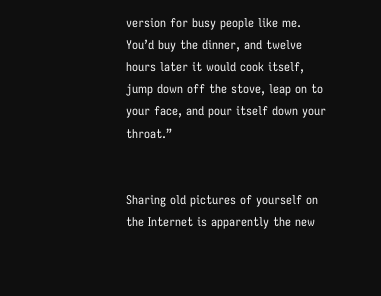version for busy people like me.  You’d buy the dinner, and twelve hours later it would cook itself, jump down off the stove, leap on to your face, and pour itself down your throat.”


Sharing old pictures of yourself on the Internet is apparently the new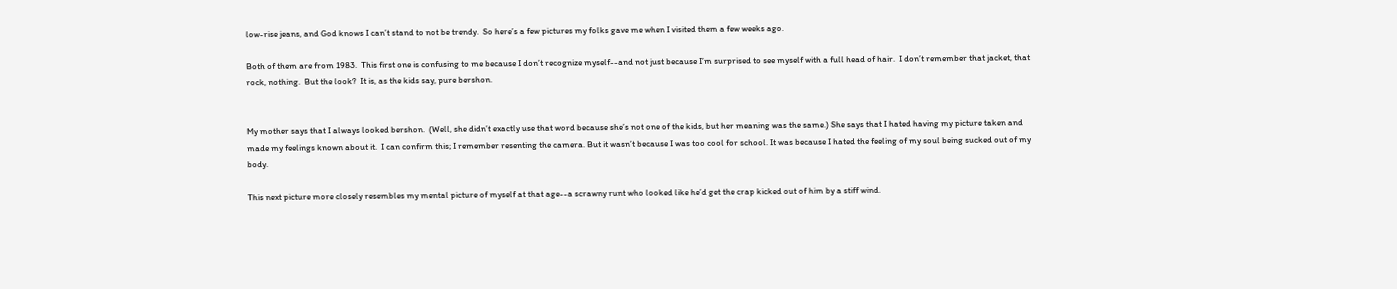low-rise jeans, and God knows I can’t stand to not be trendy.  So here’s a few pictures my folks gave me when I visited them a few weeks ago.

Both of them are from 1983.  This first one is confusing to me because I don’t recognize myself--and not just because I’m surprised to see myself with a full head of hair.  I don’t remember that jacket, that rock, nothing.  But the look?  It is, as the kids say, pure bershon.


My mother says that I always looked bershon.  (Well, she didn’t exactly use that word because she’s not one of the kids, but her meaning was the same.) She says that I hated having my picture taken and made my feelings known about it.  I can confirm this; I remember resenting the camera. But it wasn’t because I was too cool for school. It was because I hated the feeling of my soul being sucked out of my body.

This next picture more closely resembles my mental picture of myself at that age--a scrawny runt who looked like he’d get the crap kicked out of him by a stiff wind.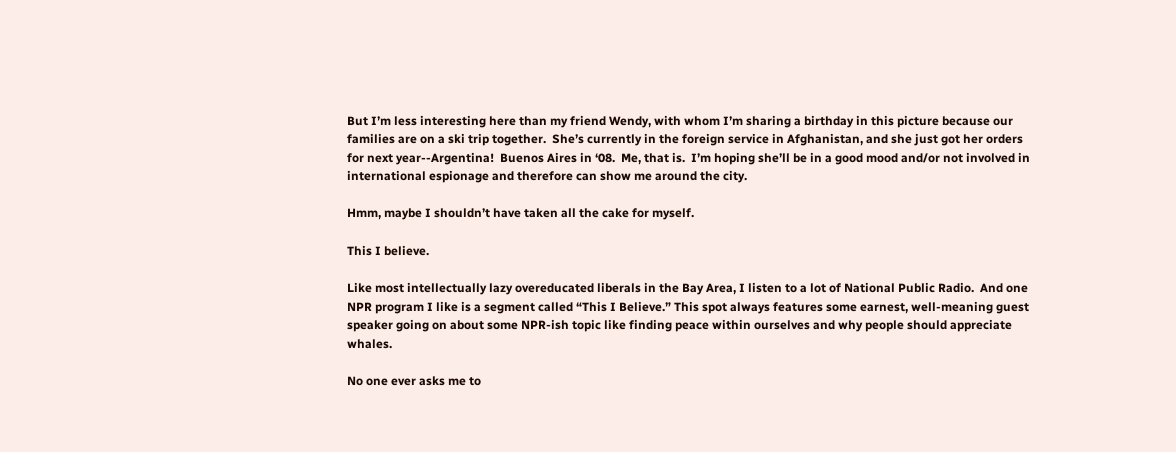But I’m less interesting here than my friend Wendy, with whom I’m sharing a birthday in this picture because our families are on a ski trip together.  She’s currently in the foreign service in Afghanistan, and she just got her orders for next year--Argentina!  Buenos Aires in ‘08.  Me, that is.  I’m hoping she’ll be in a good mood and/or not involved in international espionage and therefore can show me around the city.

Hmm, maybe I shouldn’t have taken all the cake for myself.

This I believe.

Like most intellectually lazy overeducated liberals in the Bay Area, I listen to a lot of National Public Radio.  And one NPR program I like is a segment called “This I Believe.” This spot always features some earnest, well-meaning guest speaker going on about some NPR-ish topic like finding peace within ourselves and why people should appreciate whales.

No one ever asks me to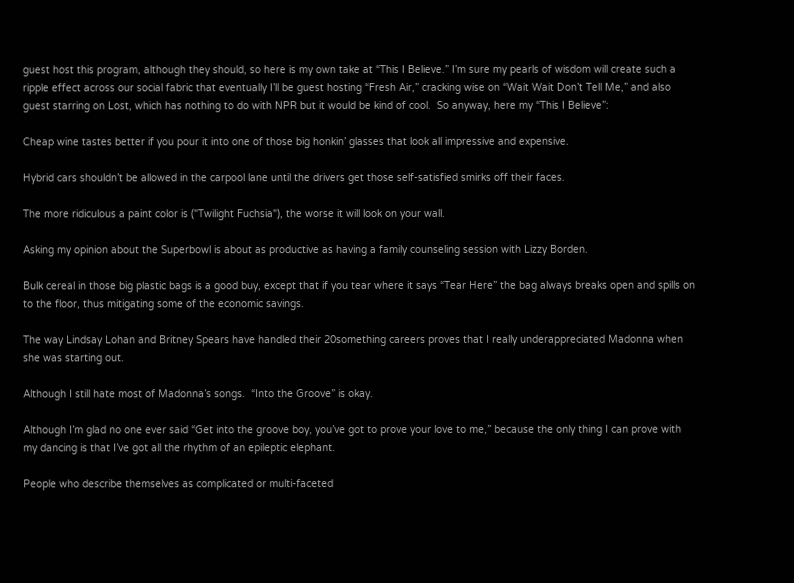guest host this program, although they should, so here is my own take at “This I Believe.” I’m sure my pearls of wisdom will create such a ripple effect across our social fabric that eventually I’ll be guest hosting “Fresh Air,” cracking wise on “Wait Wait Don’t Tell Me,” and also guest starring on Lost, which has nothing to do with NPR but it would be kind of cool.  So anyway, here my “This I Believe”:

Cheap wine tastes better if you pour it into one of those big honkin’ glasses that look all impressive and expensive.

Hybrid cars shouldn’t be allowed in the carpool lane until the drivers get those self-satisfied smirks off their faces.

The more ridiculous a paint color is ("Twilight Fuchsia"), the worse it will look on your wall.

Asking my opinion about the Superbowl is about as productive as having a family counseling session with Lizzy Borden.

Bulk cereal in those big plastic bags is a good buy, except that if you tear where it says “Tear Here” the bag always breaks open and spills on to the floor, thus mitigating some of the economic savings.

The way Lindsay Lohan and Britney Spears have handled their 20something careers proves that I really underappreciated Madonna when she was starting out.

Although I still hate most of Madonna’s songs.  “Into the Groove” is okay.

Although I’m glad no one ever said “Get into the groove boy, you’ve got to prove your love to me,” because the only thing I can prove with my dancing is that I’ve got all the rhythm of an epileptic elephant.

People who describe themselves as complicated or multi-faceted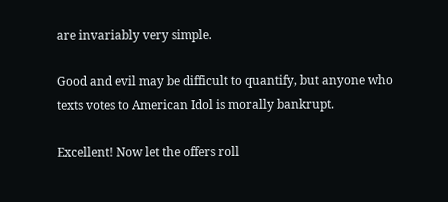are invariably very simple.

Good and evil may be difficult to quantify, but anyone who texts votes to American Idol is morally bankrupt.

Excellent! Now let the offers roll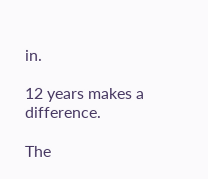in.

12 years makes a difference.

The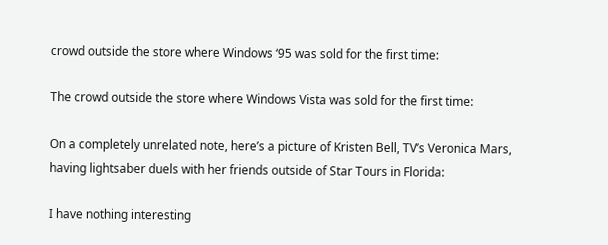crowd outside the store where Windows ‘95 was sold for the first time:

The crowd outside the store where Windows Vista was sold for the first time:

On a completely unrelated note, here’s a picture of Kristen Bell, TV’s Veronica Mars, having lightsaber duels with her friends outside of Star Tours in Florida:

I have nothing interesting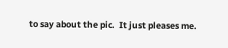to say about the pic.  It just pleases me.